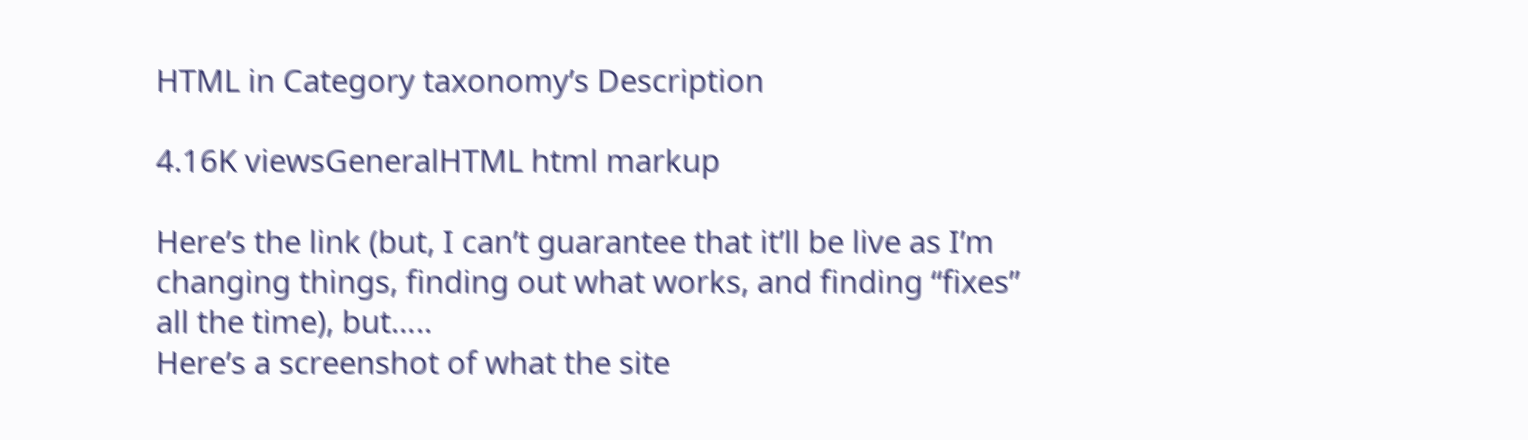HTML in Category taxonomy’s Description

4.16K viewsGeneralHTML html markup

Here’s the link (but, I can’t guarantee that it’ll be live as I’m changing things, finding out what works, and finding “fixes” all the time), but…..
Here’s a screenshot of what the site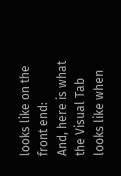looks like on the front end:
And, here is what the Visual Tab looks like when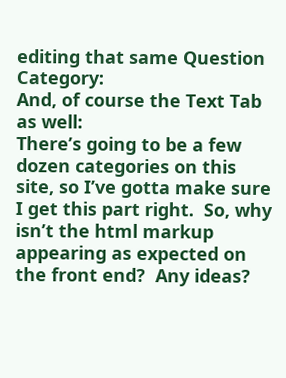editing that same Question Category:
And, of course the Text Tab as well:
There’s going to be a few dozen categories on this site, so I’ve gotta make sure I get this part right.  So, why isn’t the html markup appearing as expected on the front end?  Any ideas?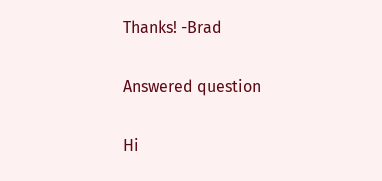Thanks! -Brad

Answered question

Hi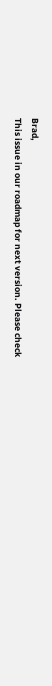Brad,
This issue in our roadmap for next version. Please check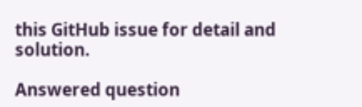this GitHub issue for detail and solution.

Answered question